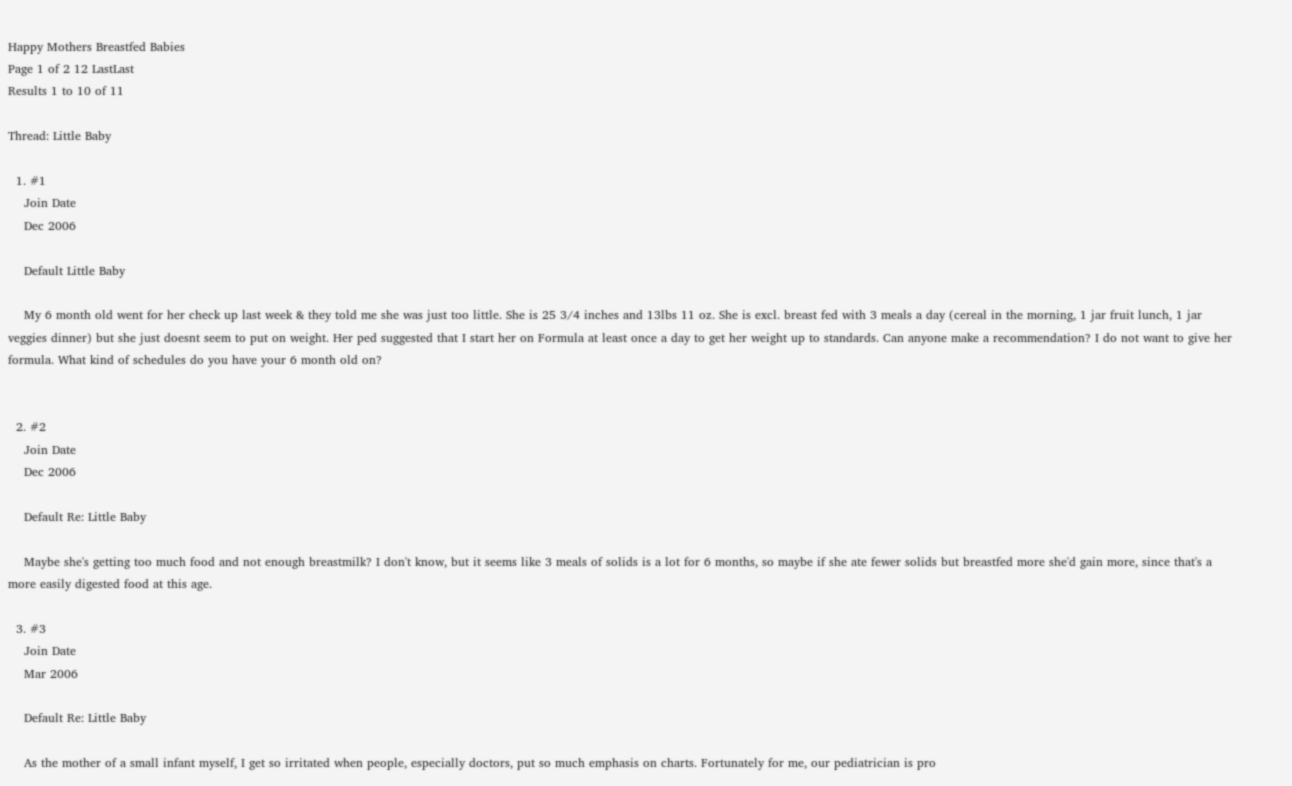Happy Mothers Breastfed Babies
Page 1 of 2 12 LastLast
Results 1 to 10 of 11

Thread: Little Baby

  1. #1
    Join Date
    Dec 2006

    Default Little Baby

    My 6 month old went for her check up last week & they told me she was just too little. She is 25 3/4 inches and 13lbs 11 oz. She is excl. breast fed with 3 meals a day (cereal in the morning, 1 jar fruit lunch, 1 jar veggies dinner) but she just doesnt seem to put on weight. Her ped suggested that I start her on Formula at least once a day to get her weight up to standards. Can anyone make a recommendation? I do not want to give her formula. What kind of schedules do you have your 6 month old on?


  2. #2
    Join Date
    Dec 2006

    Default Re: Little Baby

    Maybe she's getting too much food and not enough breastmilk? I don't know, but it seems like 3 meals of solids is a lot for 6 months, so maybe if she ate fewer solids but breastfed more she'd gain more, since that's a more easily digested food at this age.

  3. #3
    Join Date
    Mar 2006

    Default Re: Little Baby

    As the mother of a small infant myself, I get so irritated when people, especially doctors, put so much emphasis on charts. Fortunately for me, our pediatrician is pro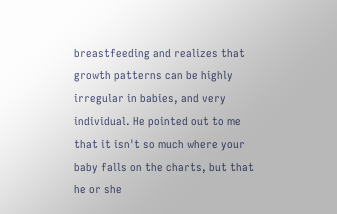breastfeeding and realizes that growth patterns can be highly irregular in babies, and very individual. He pointed out to me that it isn't so much where your baby falls on the charts, but that he or she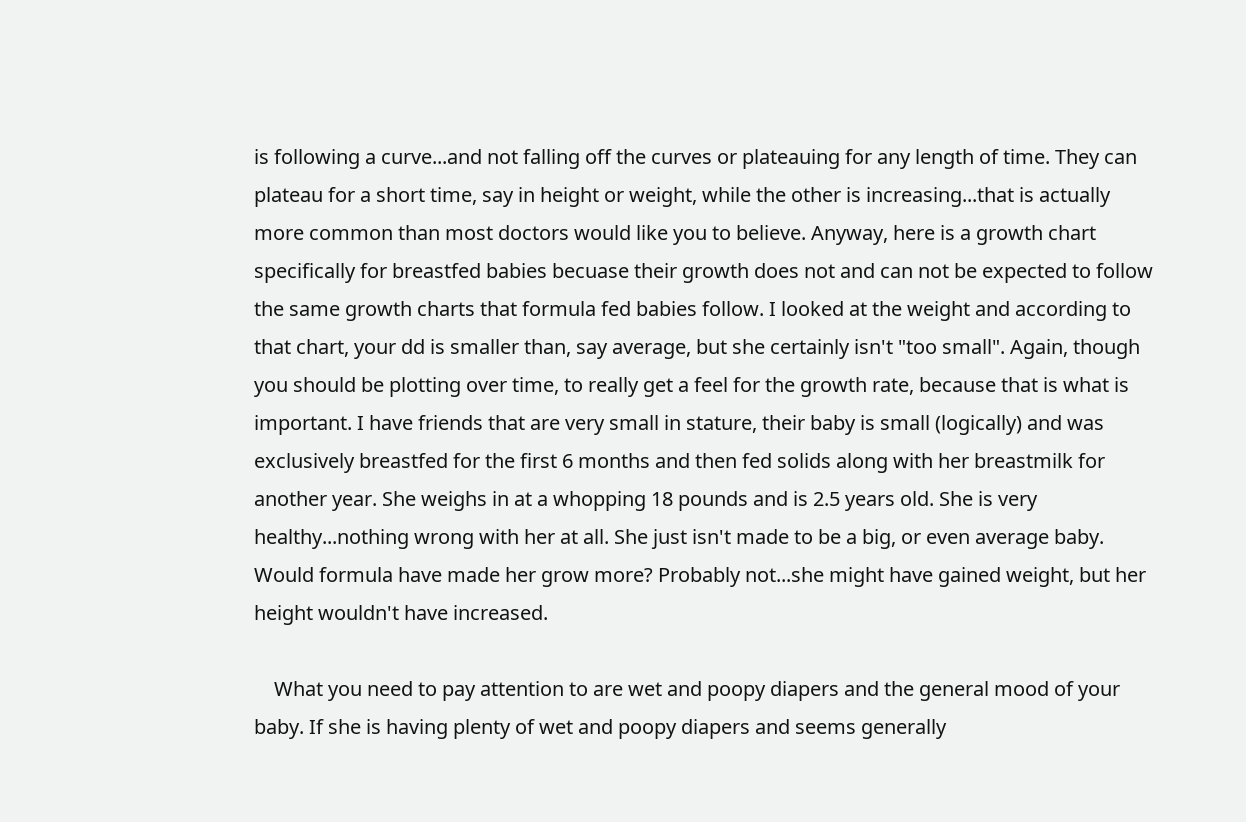is following a curve...and not falling off the curves or plateauing for any length of time. They can plateau for a short time, say in height or weight, while the other is increasing...that is actually more common than most doctors would like you to believe. Anyway, here is a growth chart specifically for breastfed babies becuase their growth does not and can not be expected to follow the same growth charts that formula fed babies follow. I looked at the weight and according to that chart, your dd is smaller than, say average, but she certainly isn't "too small". Again, though you should be plotting over time, to really get a feel for the growth rate, because that is what is important. I have friends that are very small in stature, their baby is small (logically) and was exclusively breastfed for the first 6 months and then fed solids along with her breastmilk for another year. She weighs in at a whopping 18 pounds and is 2.5 years old. She is very healthy...nothing wrong with her at all. She just isn't made to be a big, or even average baby. Would formula have made her grow more? Probably not...she might have gained weight, but her height wouldn't have increased.

    What you need to pay attention to are wet and poopy diapers and the general mood of your baby. If she is having plenty of wet and poopy diapers and seems generally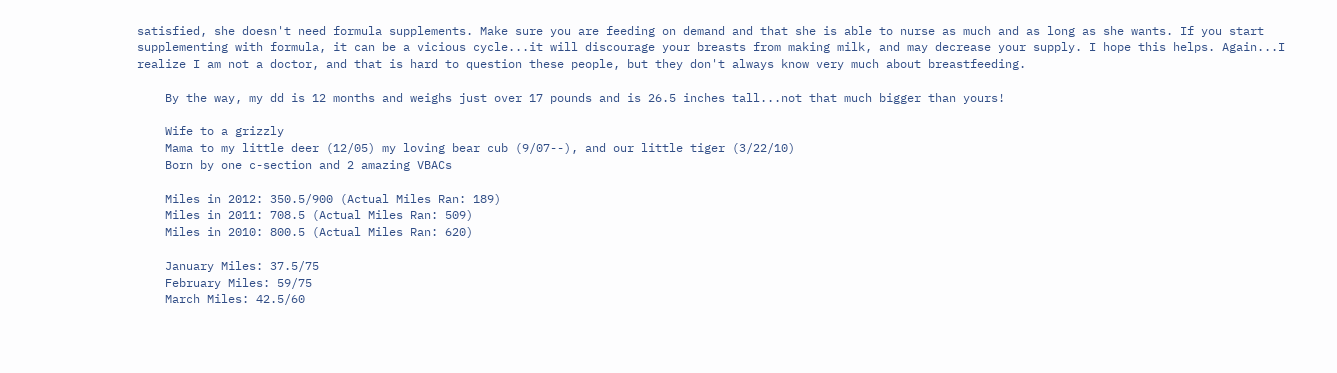satisfied, she doesn't need formula supplements. Make sure you are feeding on demand and that she is able to nurse as much and as long as she wants. If you start supplementing with formula, it can be a vicious cycle...it will discourage your breasts from making milk, and may decrease your supply. I hope this helps. Again...I realize I am not a doctor, and that is hard to question these people, but they don't always know very much about breastfeeding.

    By the way, my dd is 12 months and weighs just over 17 pounds and is 26.5 inches tall...not that much bigger than yours!

    Wife to a grizzly
    Mama to my little deer (12/05) my loving bear cub (9/07--), and our little tiger (3/22/10)
    Born by one c-section and 2 amazing VBACs

    Miles in 2012: 350.5/900 (Actual Miles Ran: 189)
    Miles in 2011: 708.5 (Actual Miles Ran: 509)
    Miles in 2010: 800.5 (Actual Miles Ran: 620)

    January Miles: 37.5/75
    February Miles: 59/75
    March Miles: 42.5/60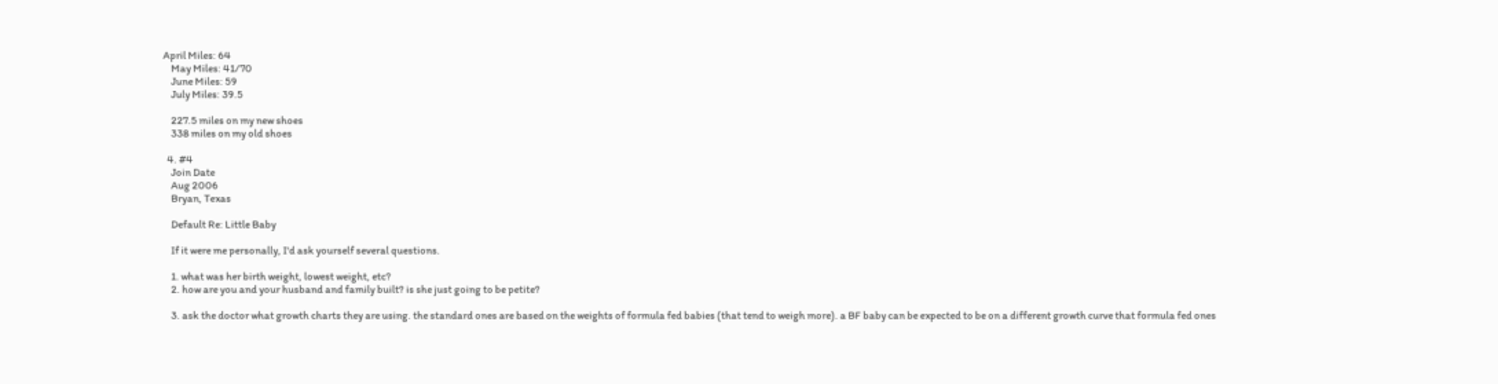April Miles: 64
    May Miles: 41/70
    June Miles: 59
    July Miles: 39.5

    227.5 miles on my new shoes
    338 miles on my old shoes

  4. #4
    Join Date
    Aug 2006
    Bryan, Texas

    Default Re: Little Baby

    If it were me personally, I'd ask yourself several questions.

    1. what was her birth weight, lowest weight, etc?
    2. how are you and your husband and family built? is she just going to be petite?

    3. ask the doctor what growth charts they are using. the standard ones are based on the weights of formula fed babies (that tend to weigh more). a BF baby can be expected to be on a different growth curve that formula fed ones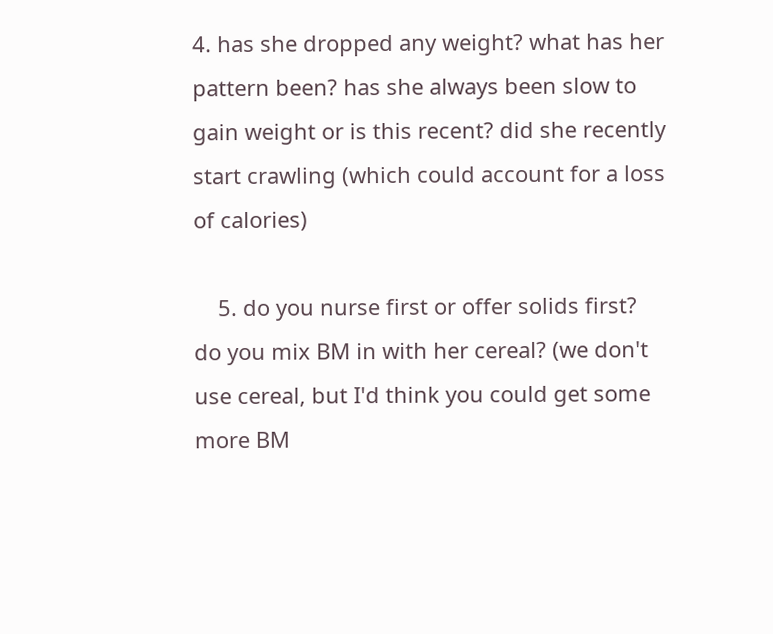4. has she dropped any weight? what has her pattern been? has she always been slow to gain weight or is this recent? did she recently start crawling (which could account for a loss of calories)

    5. do you nurse first or offer solids first? do you mix BM in with her cereal? (we don't use cereal, but I'd think you could get some more BM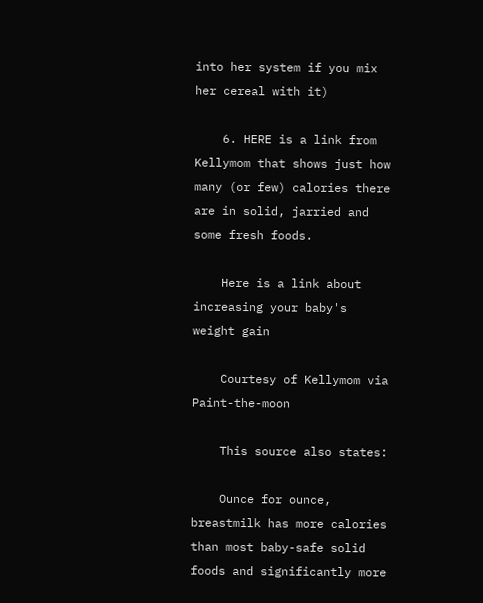into her system if you mix her cereal with it)

    6. HERE is a link from Kellymom that shows just how many (or few) calories there are in solid, jarried and some fresh foods.

    Here is a link about increasing your baby's weight gain

    Courtesy of Kellymom via Paint-the-moon

    This source also states:

    Ounce for ounce, breastmilk has more calories than most baby-safe solid foods and significantly more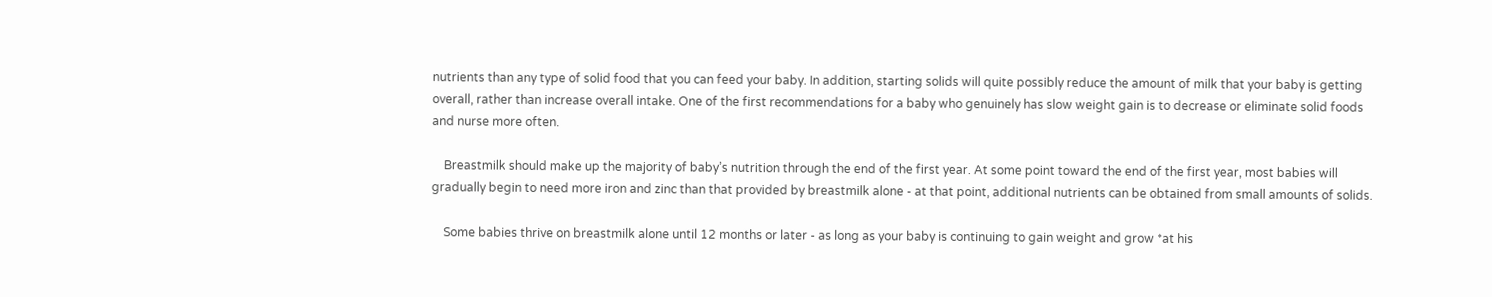nutrients than any type of solid food that you can feed your baby. In addition, starting solids will quite possibly reduce the amount of milk that your baby is getting overall, rather than increase overall intake. One of the first recommendations for a baby who genuinely has slow weight gain is to decrease or eliminate solid foods and nurse more often.

    Breastmilk should make up the majority of baby’s nutrition through the end of the first year. At some point toward the end of the first year, most babies will gradually begin to need more iron and zinc than that provided by breastmilk alone - at that point, additional nutrients can be obtained from small amounts of solids.

    Some babies thrive on breastmilk alone until 12 months or later - as long as your baby is continuing to gain weight and grow *at his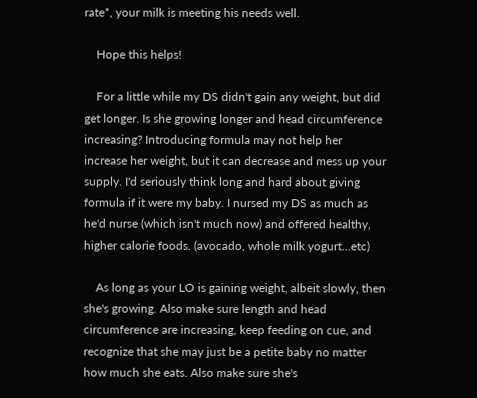rate*, your milk is meeting his needs well.

    Hope this helps!

    For a little while my DS didn't gain any weight, but did get longer. Is she growing longer and head circumference increasing? Introducing formula may not help her increase her weight, but it can decrease and mess up your supply. I'd seriously think long and hard about giving formula if it were my baby. I nursed my DS as much as he'd nurse (which isn't much now) and offered healthy, higher calorie foods. (avocado, whole milk yogurt...etc)

    As long as your LO is gaining weight, albeit slowly, then she's growing. Also make sure length and head circumference are increasing, keep feeding on cue, and recognize that she may just be a petite baby no matter how much she eats. Also make sure she's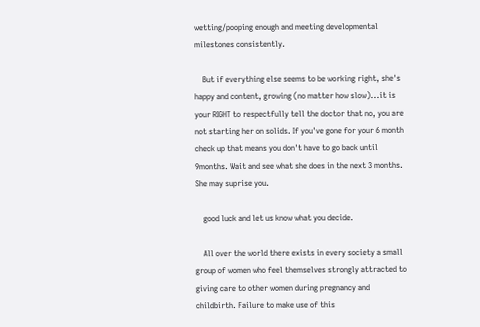wetting/pooping enough and meeting developmental milestones consistently.

    But if everything else seems to be working right, she's happy and content, growing (no matter how slow)...it is your RIGHT to respectfully tell the doctor that no, you are not starting her on solids. If you've gone for your 6 month check up that means you don't have to go back until 9months. Wait and see what she does in the next 3 months. She may suprise you.

    good luck and let us know what you decide.

    All over the world there exists in every society a small group of women who feel themselves strongly attracted to giving care to other women during pregnancy and childbirth. Failure to make use of this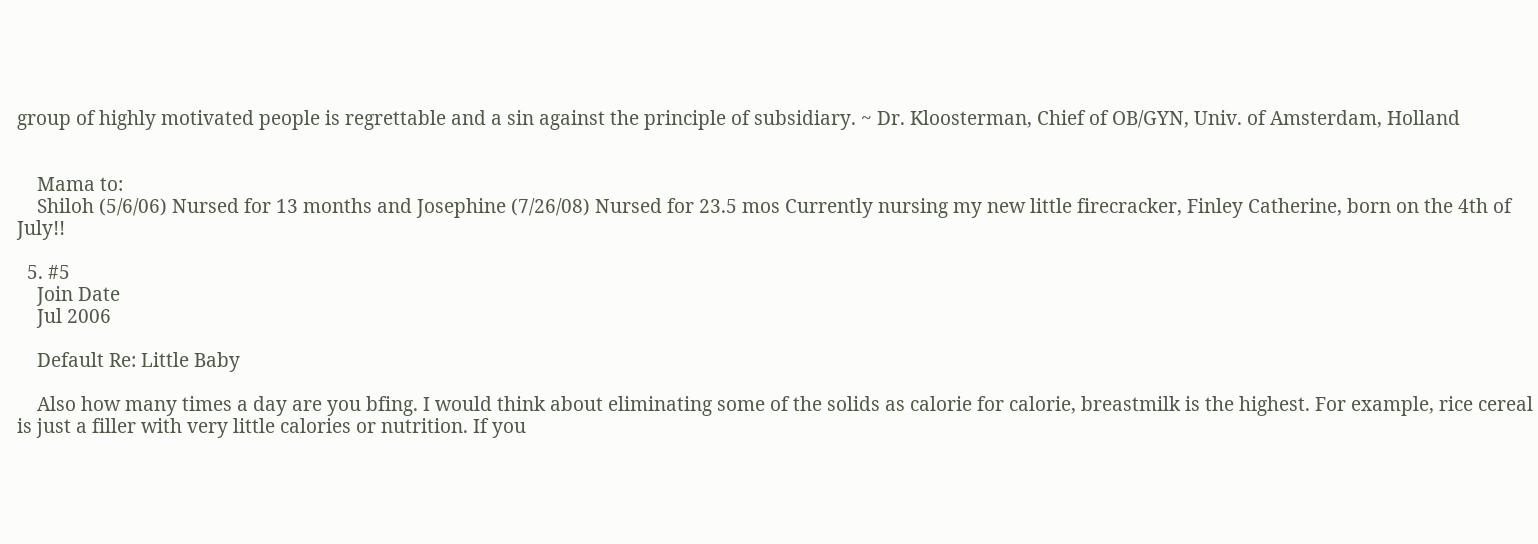group of highly motivated people is regrettable and a sin against the principle of subsidiary. ~ Dr. Kloosterman, Chief of OB/GYN, Univ. of Amsterdam, Holland


    Mama to:
    Shiloh (5/6/06) Nursed for 13 months and Josephine (7/26/08) Nursed for 23.5 mos Currently nursing my new little firecracker, Finley Catherine, born on the 4th of July!!

  5. #5
    Join Date
    Jul 2006

    Default Re: Little Baby

    Also how many times a day are you bfing. I would think about eliminating some of the solids as calorie for calorie, breastmilk is the highest. For example, rice cereal is just a filler with very little calories or nutrition. If you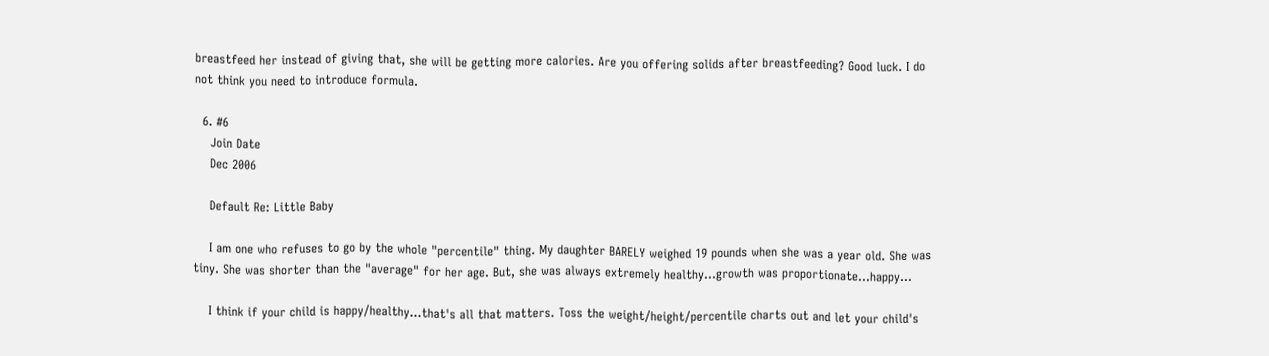breastfeed her instead of giving that, she will be getting more calories. Are you offering solids after breastfeeding? Good luck. I do not think you need to introduce formula.

  6. #6
    Join Date
    Dec 2006

    Default Re: Little Baby

    I am one who refuses to go by the whole "percentile" thing. My daughter BARELY weighed 19 pounds when she was a year old. She was tiny. She was shorter than the "average" for her age. But, she was always extremely healthy...growth was proportionate...happy...

    I think if your child is happy/healthy...that's all that matters. Toss the weight/height/percentile charts out and let your child's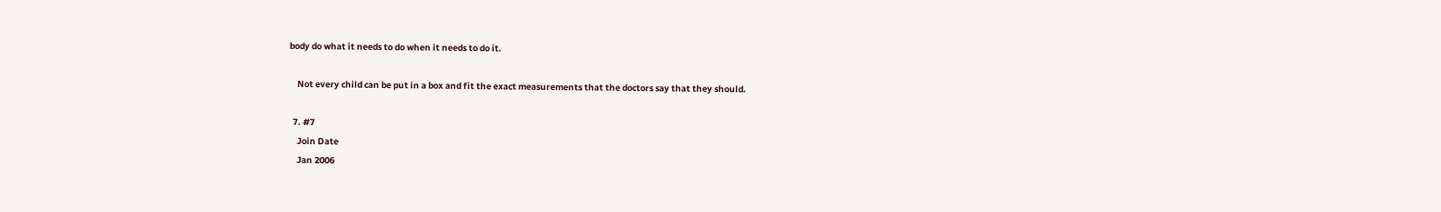body do what it needs to do when it needs to do it.

    Not every child can be put in a box and fit the exact measurements that the doctors say that they should.

  7. #7
    Join Date
    Jan 2006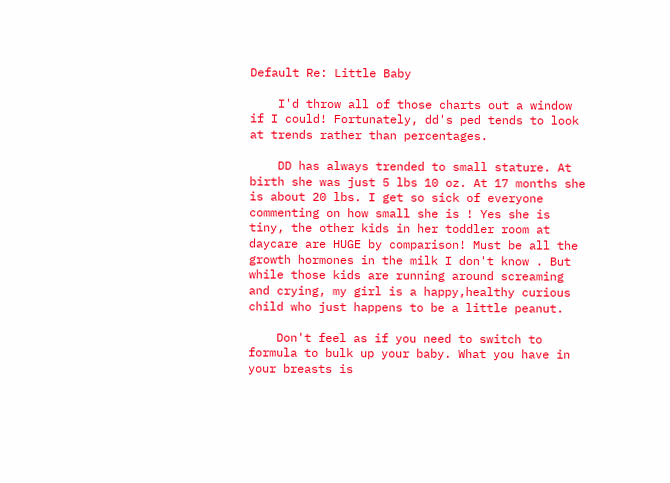Default Re: Little Baby

    I'd throw all of those charts out a window if I could! Fortunately, dd's ped tends to look at trends rather than percentages.

    DD has always trended to small stature. At birth she was just 5 lbs 10 oz. At 17 months she is about 20 lbs. I get so sick of everyone commenting on how small she is ! Yes she is tiny, the other kids in her toddler room at daycare are HUGE by comparison! Must be all the growth hormones in the milk I don't know . But while those kids are running around screaming and crying, my girl is a happy,healthy curious child who just happens to be a little peanut.

    Don't feel as if you need to switch to formula to bulk up your baby. What you have in your breasts is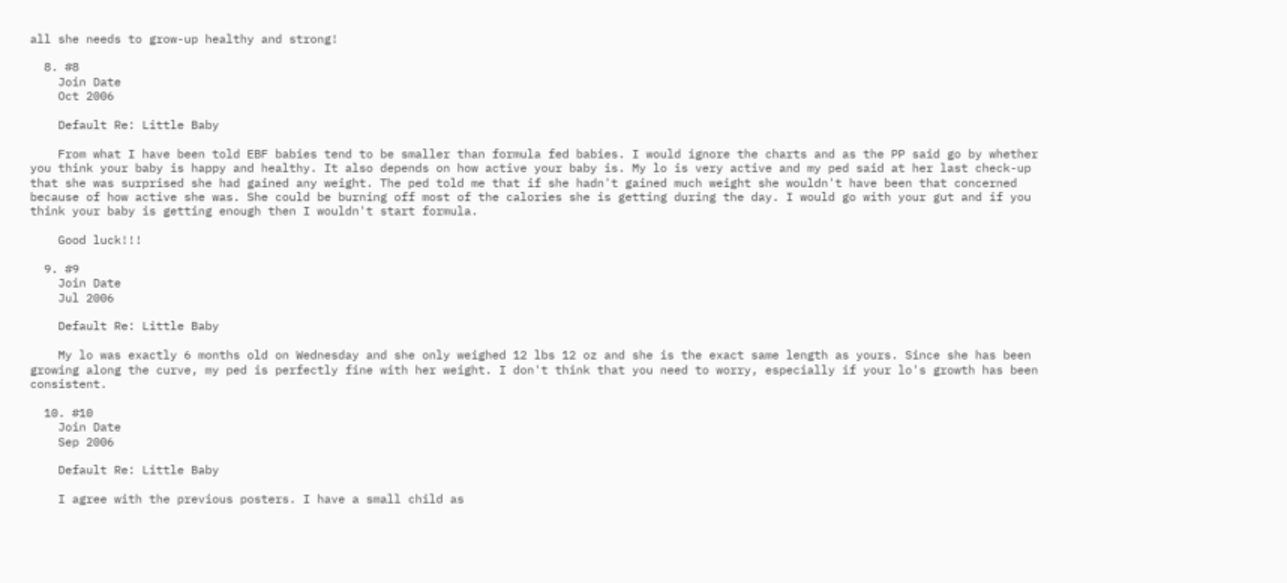all she needs to grow-up healthy and strong!

  8. #8
    Join Date
    Oct 2006

    Default Re: Little Baby

    From what I have been told EBF babies tend to be smaller than formula fed babies. I would ignore the charts and as the PP said go by whether you think your baby is happy and healthy. It also depends on how active your baby is. My lo is very active and my ped said at her last check-up that she was surprised she had gained any weight. The ped told me that if she hadn't gained much weight she wouldn't have been that concerned because of how active she was. She could be burning off most of the calories she is getting during the day. I would go with your gut and if you think your baby is getting enough then I wouldn't start formula.

    Good luck!!!

  9. #9
    Join Date
    Jul 2006

    Default Re: Little Baby

    My lo was exactly 6 months old on Wednesday and she only weighed 12 lbs 12 oz and she is the exact same length as yours. Since she has been growing along the curve, my ped is perfectly fine with her weight. I don't think that you need to worry, especially if your lo's growth has been consistent.

  10. #10
    Join Date
    Sep 2006

    Default Re: Little Baby

    I agree with the previous posters. I have a small child as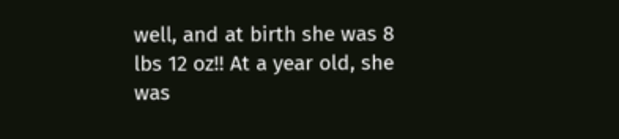well, and at birth she was 8 lbs 12 oz!! At a year old, she was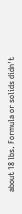about 18 lbs. Formula or solids didn't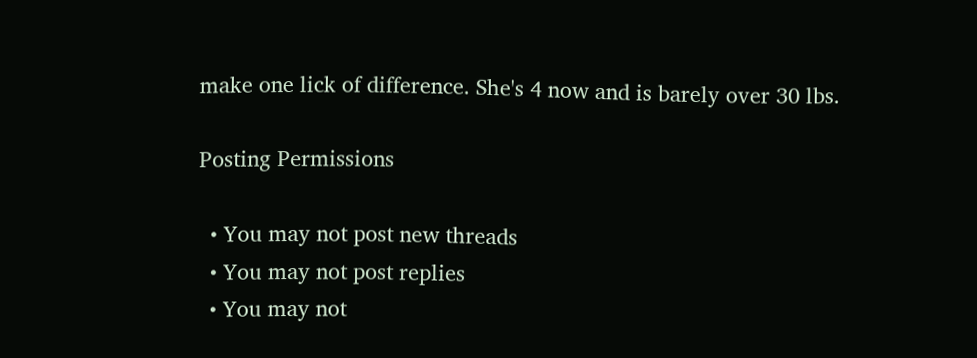make one lick of difference. She's 4 now and is barely over 30 lbs.

Posting Permissions

  • You may not post new threads
  • You may not post replies
  • You may not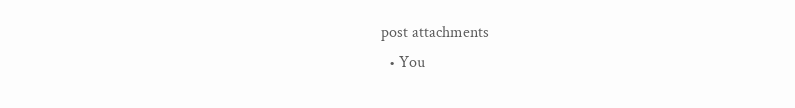post attachments
  • You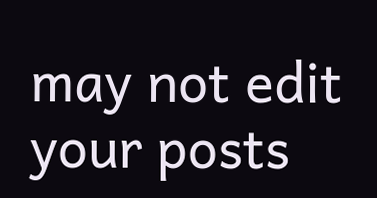may not edit your posts